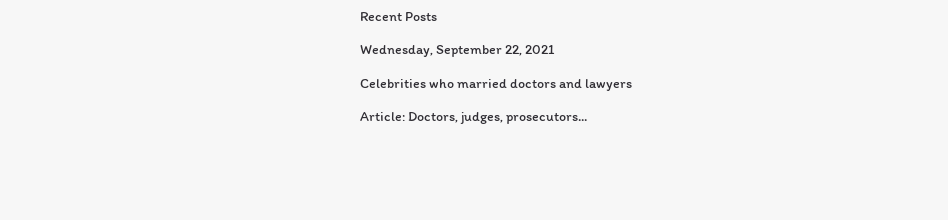Recent Posts

Wednesday, September 22, 2021

Celebrities who married doctors and lawyers

Article: Doctors, judges, prosecutors...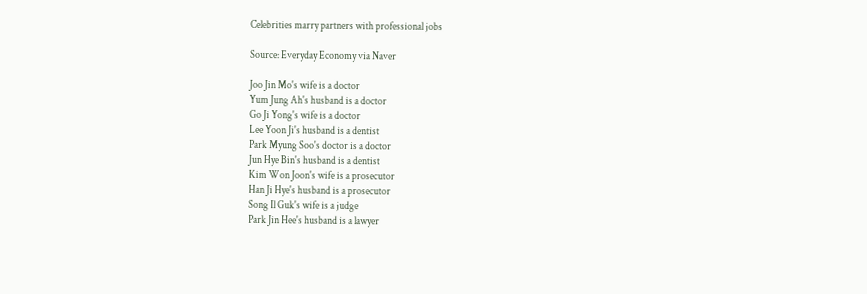Celebrities marry partners with professional jobs

Source: Everyday Economy via Naver

Joo Jin Mo's wife is a doctor
Yum Jung Ah's husband is a doctor
Go Ji Yong's wife is a doctor
Lee Yoon Ji's husband is a dentist
Park Myung Soo's doctor is a doctor
Jun Hye Bin's husband is a dentist
Kim Won Joon's wife is a prosecutor
Han Ji Hye's husband is a prosecutor
Song Il Guk's wife is a judge
Park Jin Hee's husband is a lawyer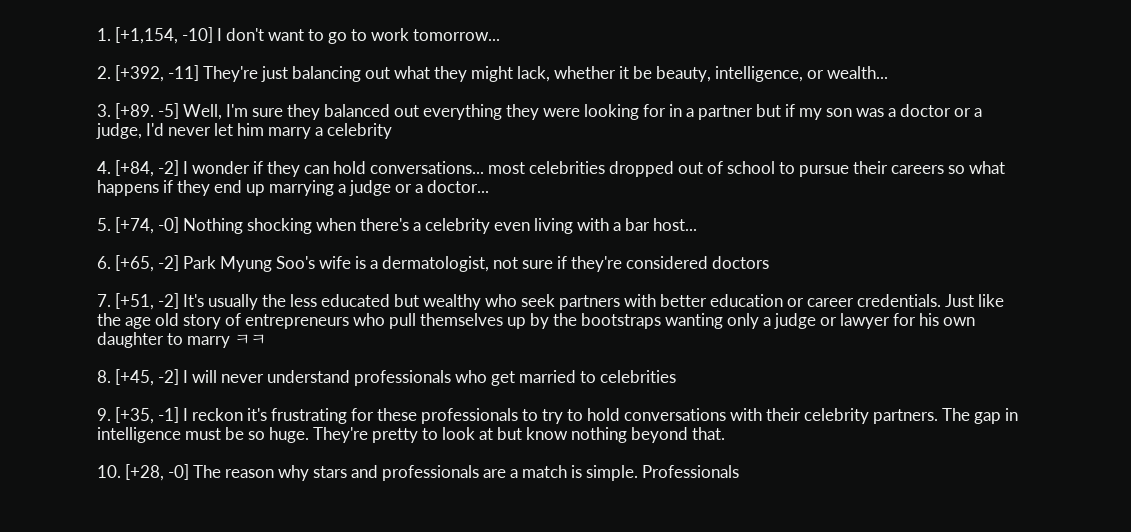1. [+1,154, -10] I don't want to go to work tomorrow...

2. [+392, -11] They're just balancing out what they might lack, whether it be beauty, intelligence, or wealth...

3. [+89. -5] Well, I'm sure they balanced out everything they were looking for in a partner but if my son was a doctor or a judge, I'd never let him marry a celebrity

4. [+84, -2] I wonder if they can hold conversations... most celebrities dropped out of school to pursue their careers so what happens if they end up marrying a judge or a doctor...

5. [+74, -0] Nothing shocking when there's a celebrity even living with a bar host...

6. [+65, -2] Park Myung Soo's wife is a dermatologist, not sure if they're considered doctors

7. [+51, -2] It's usually the less educated but wealthy who seek partners with better education or career credentials. Just like the age old story of entrepreneurs who pull themselves up by the bootstraps wanting only a judge or lawyer for his own daughter to marry ㅋㅋ

8. [+45, -2] I will never understand professionals who get married to celebrities

9. [+35, -1] I reckon it's frustrating for these professionals to try to hold conversations with their celebrity partners. The gap in intelligence must be so huge. They're pretty to look at but know nothing beyond that.

10. [+28, -0] The reason why stars and professionals are a match is simple. Professionals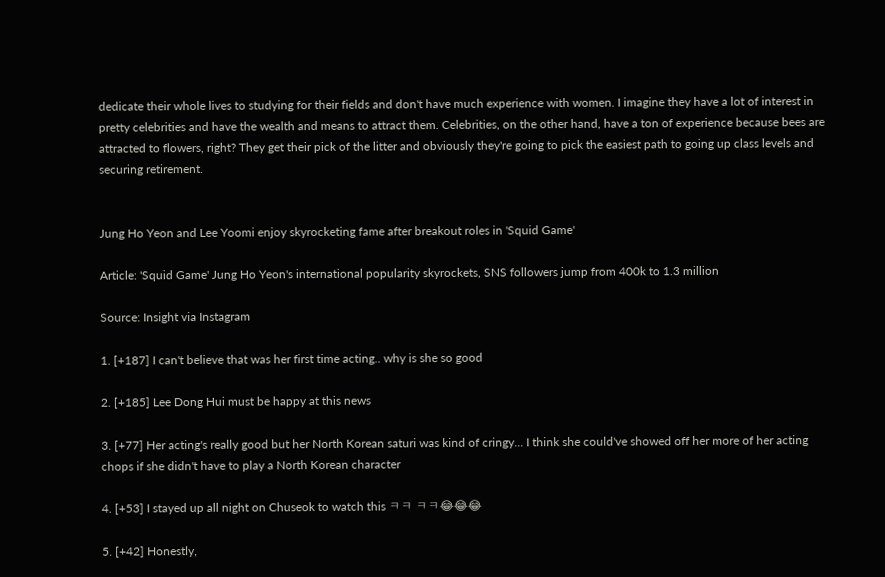dedicate their whole lives to studying for their fields and don't have much experience with women. I imagine they have a lot of interest in pretty celebrities and have the wealth and means to attract them. Celebrities, on the other hand, have a ton of experience because bees are attracted to flowers, right? They get their pick of the litter and obviously they're going to pick the easiest path to going up class levels and securing retirement.


Jung Ho Yeon and Lee Yoomi enjoy skyrocketing fame after breakout roles in 'Squid Game'

Article: 'Squid Game' Jung Ho Yeon's international popularity skyrockets, SNS followers jump from 400k to 1.3 million

Source: Insight via Instagram

1. [+187] I can't believe that was her first time acting.. why is she so good

2. [+185] Lee Dong Hui must be happy at this news

3. [+77] Her acting's really good but her North Korean saturi was kind of cringy... I think she could've showed off her more of her acting chops if she didn't have to play a North Korean character

4. [+53] I stayed up all night on Chuseok to watch this ㅋㅋ ㅋㅋ😂😂😂

5. [+42] Honestly,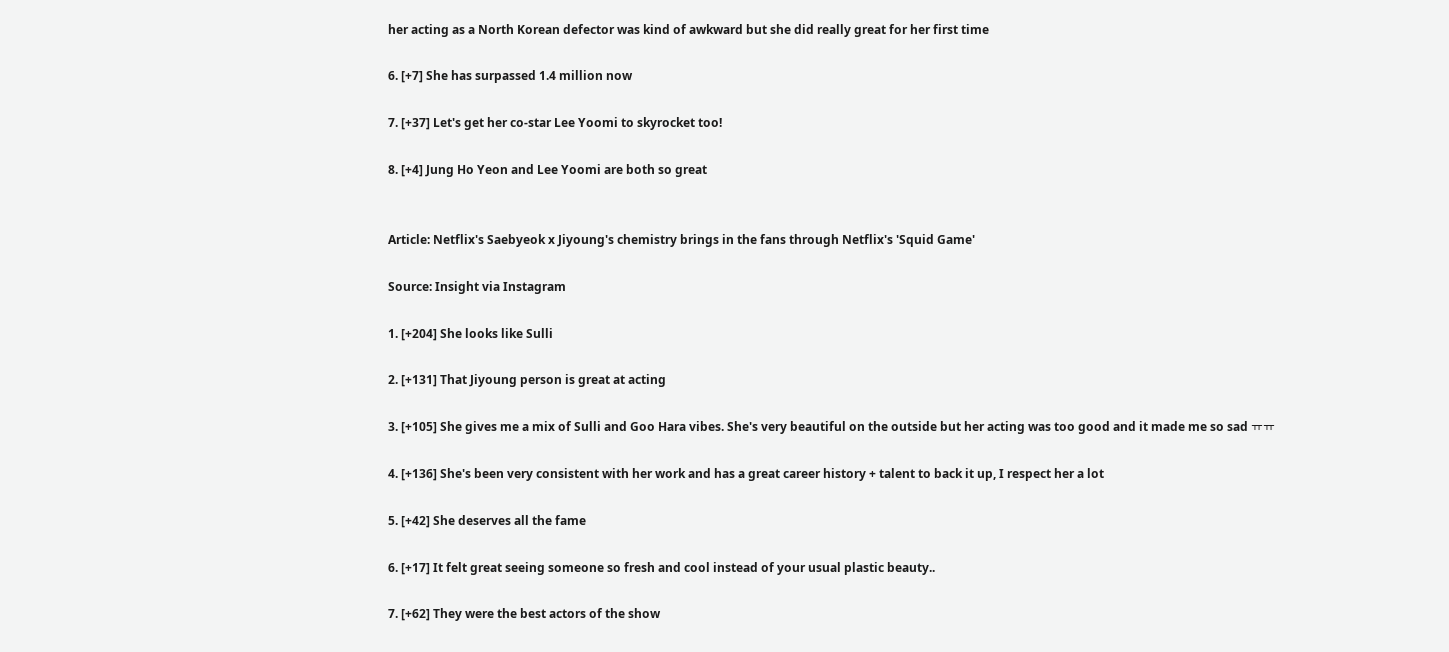her acting as a North Korean defector was kind of awkward but she did really great for her first time

6. [+7] She has surpassed 1.4 million now

7. [+37] Let's get her co-star Lee Yoomi to skyrocket too!

8. [+4] Jung Ho Yeon and Lee Yoomi are both so great


Article: Netflix's Saebyeok x Jiyoung's chemistry brings in the fans through Netflix's 'Squid Game'

Source: Insight via Instagram

1. [+204] She looks like Sulli

2. [+131] That Jiyoung person is great at acting

3. [+105] She gives me a mix of Sulli and Goo Hara vibes. She's very beautiful on the outside but her acting was too good and it made me so sad ㅠㅠ

4. [+136] She's been very consistent with her work and has a great career history + talent to back it up, I respect her a lot

5. [+42] She deserves all the fame

6. [+17] It felt great seeing someone so fresh and cool instead of your usual plastic beauty..

7. [+62] They were the best actors of the show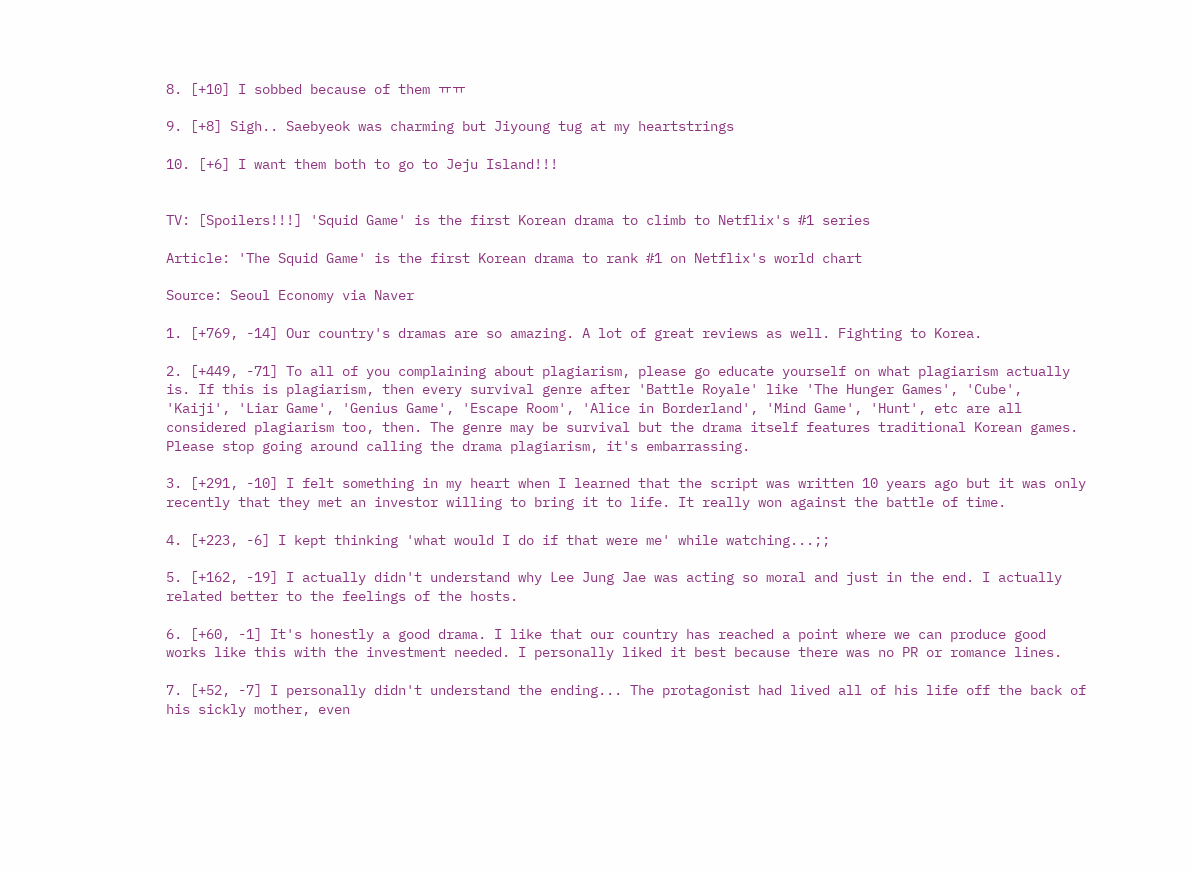8. [+10] I sobbed because of them ㅠㅠ

9. [+8] Sigh.. Saebyeok was charming but Jiyoung tug at my heartstrings

10. [+6] I want them both to go to Jeju Island!!!


TV: [Spoilers!!!] 'Squid Game' is the first Korean drama to climb to Netflix's #1 series

Article: 'The Squid Game' is the first Korean drama to rank #1 on Netflix's world chart

Source: Seoul Economy via Naver

1. [+769, -14] Our country's dramas are so amazing. A lot of great reviews as well. Fighting to Korea.

2. [+449, -71] To all of you complaining about plagiarism, please go educate yourself on what plagiarism actually is. If this is plagiarism, then every survival genre after 'Battle Royale' like 'The Hunger Games', 'Cube', 'Kaiji', 'Liar Game', 'Genius Game', 'Escape Room', 'Alice in Borderland', 'Mind Game', 'Hunt', etc are all considered plagiarism too, then. The genre may be survival but the drama itself features traditional Korean games. Please stop going around calling the drama plagiarism, it's embarrassing.

3. [+291, -10] I felt something in my heart when I learned that the script was written 10 years ago but it was only recently that they met an investor willing to bring it to life. It really won against the battle of time.

4. [+223, -6] I kept thinking 'what would I do if that were me' while watching...;;

5. [+162, -19] I actually didn't understand why Lee Jung Jae was acting so moral and just in the end. I actually related better to the feelings of the hosts.

6. [+60, -1] It's honestly a good drama. I like that our country has reached a point where we can produce good works like this with the investment needed. I personally liked it best because there was no PR or romance lines.

7. [+52, -7] I personally didn't understand the ending... The protagonist had lived all of his life off the back of his sickly mother, even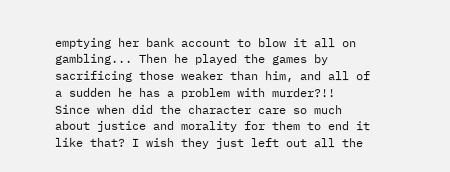emptying her bank account to blow it all on gambling... Then he played the games by sacrificing those weaker than him, and all of a sudden he has a problem with murder?!! Since when did the character care so much about justice and morality for them to end it like that? I wish they just left out all the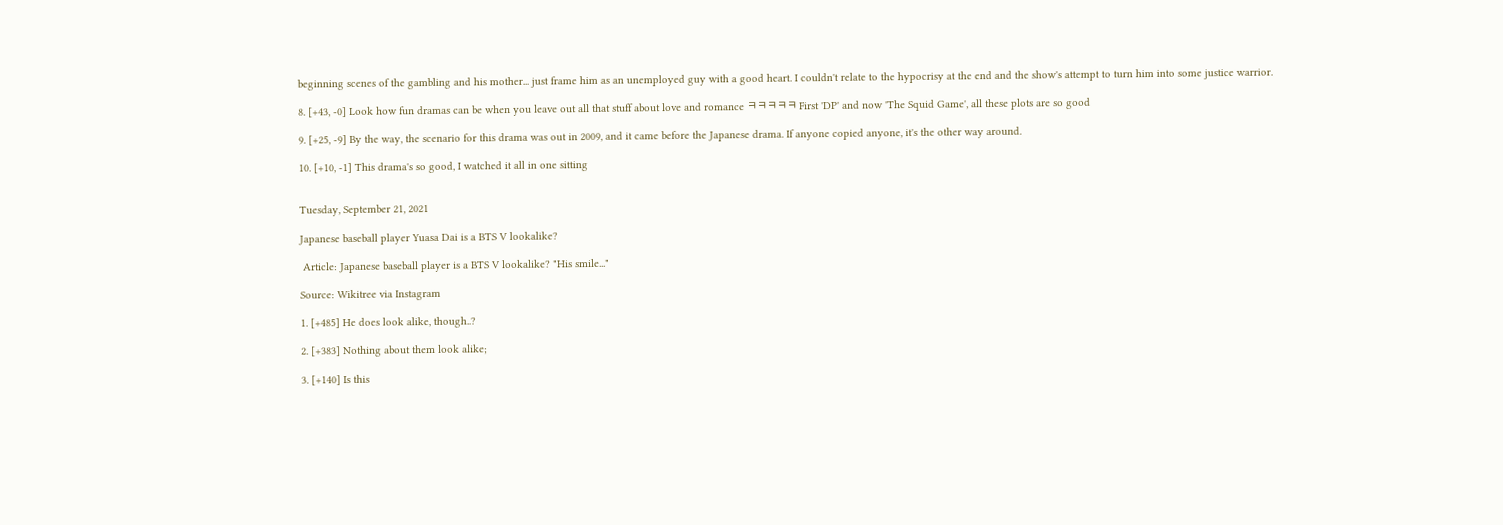beginning scenes of the gambling and his mother... just frame him as an unemployed guy with a good heart. I couldn't relate to the hypocrisy at the end and the show's attempt to turn him into some justice warrior.

8. [+43, -0] Look how fun dramas can be when you leave out all that stuff about love and romance ㅋㅋㅋㅋㅋ First 'DP' and now 'The Squid Game', all these plots are so good

9. [+25, -9] By the way, the scenario for this drama was out in 2009, and it came before the Japanese drama. If anyone copied anyone, it's the other way around.

10. [+10, -1] This drama's so good, I watched it all in one sitting


Tuesday, September 21, 2021

Japanese baseball player Yuasa Dai is a BTS V lookalike?

 Article: Japanese baseball player is a BTS V lookalike? "His smile..."

Source: Wikitree via Instagram

1. [+485] He does look alike, though..?

2. [+383] Nothing about them look alike;

3. [+140] Is this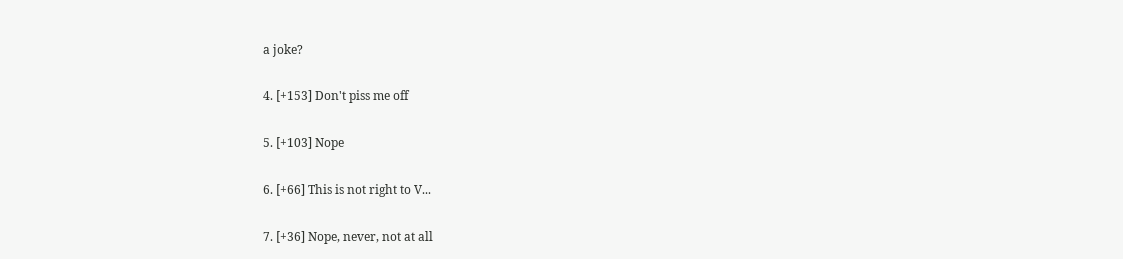a joke?

4. [+153] Don't piss me off

5. [+103] Nope

6. [+66] This is not right to V...

7. [+36] Nope, never, not at all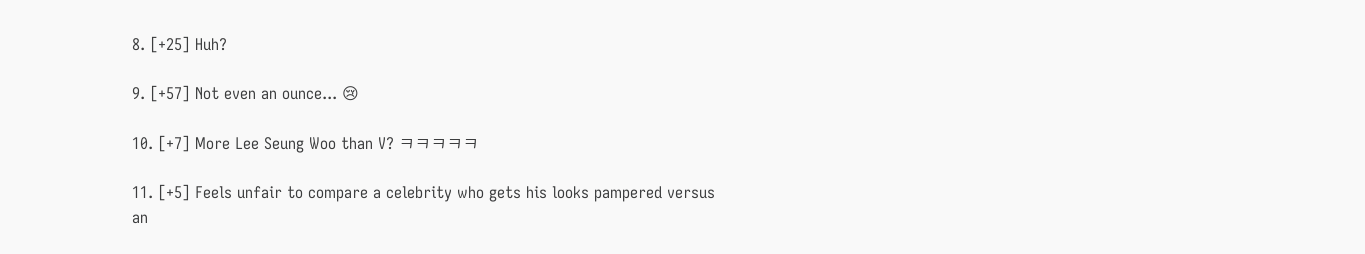8. [+25] Huh?

9. [+57] Not even an ounce... 😢

10. [+7] More Lee Seung Woo than V? ㅋㅋㅋㅋㅋ

11. [+5] Feels unfair to compare a celebrity who gets his looks pampered versus an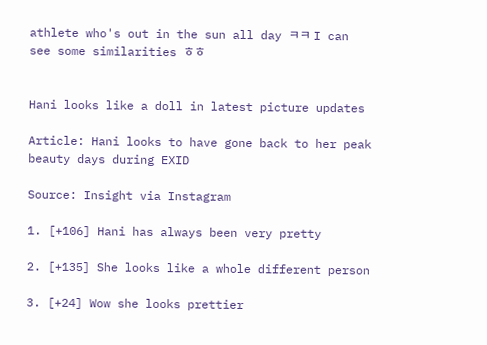athlete who's out in the sun all day ㅋㅋ I can see some similarities ㅎㅎ


Hani looks like a doll in latest picture updates

Article: Hani looks to have gone back to her peak beauty days during EXID

Source: Insight via Instagram

1. [+106] Hani has always been very pretty

2. [+135] She looks like a whole different person

3. [+24] Wow she looks prettier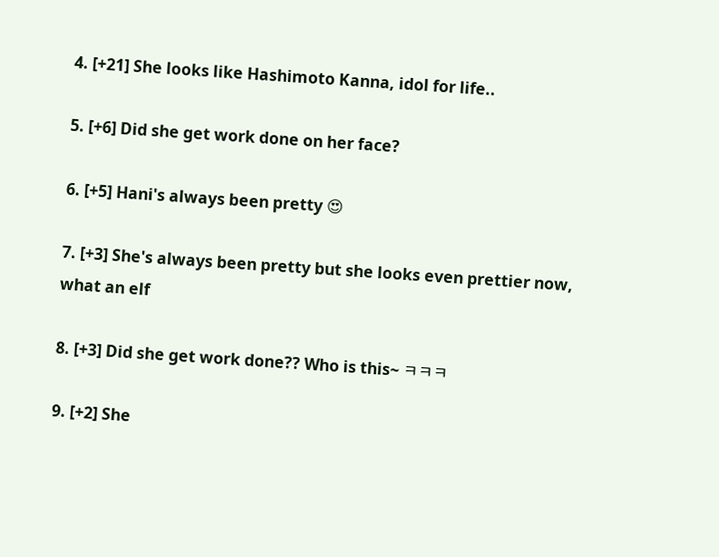4. [+21] She looks like Hashimoto Kanna, idol for life..

5. [+6] Did she get work done on her face?

6. [+5] Hani's always been pretty 😍

7. [+3] She's always been pretty but she looks even prettier now, what an elf

8. [+3] Did she get work done?? Who is this~ ㅋㅋㅋ

9. [+2] She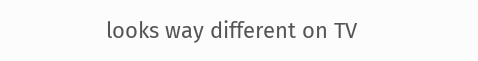looks way different on TV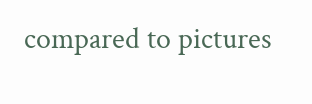compared to pictures